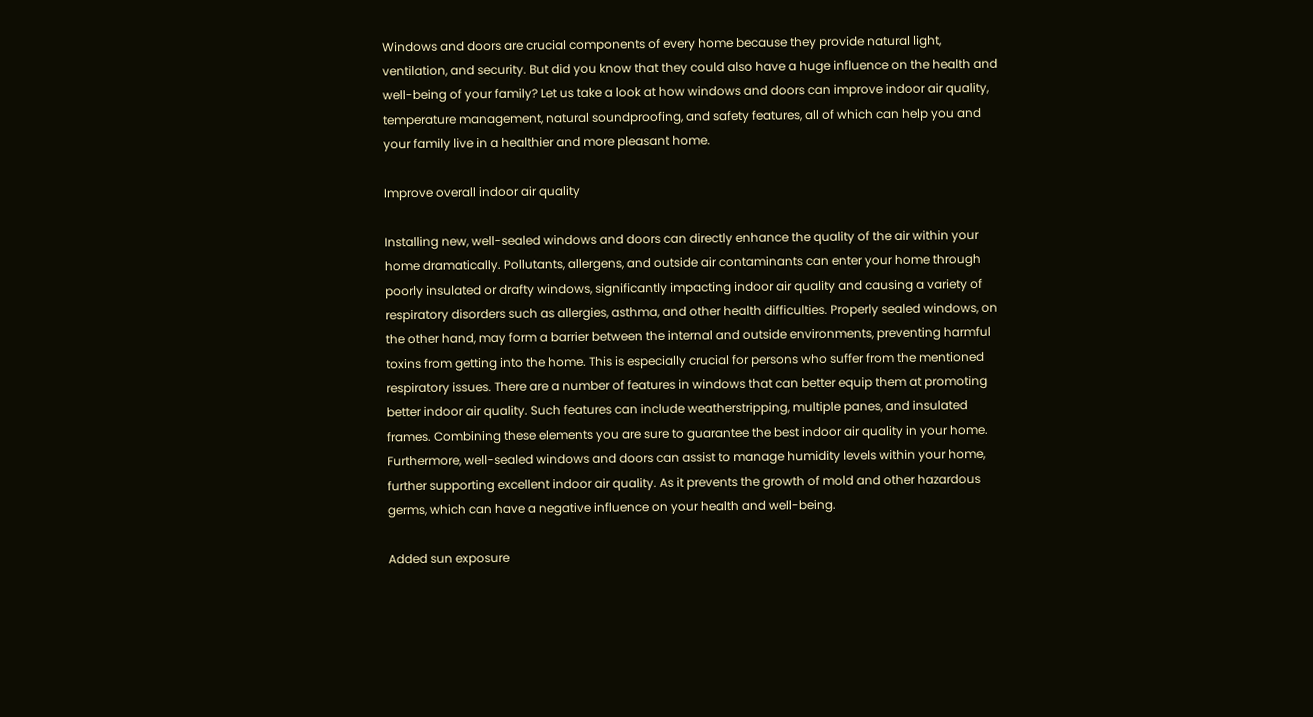Windows and doors are crucial components of every home because they provide natural light, ventilation, and security. But did you know that they could also have a huge influence on the health and well-being of your family? Let us take a look at how windows and doors can improve indoor air quality, temperature management, natural soundproofing, and safety features, all of which can help you and your family live in a healthier and more pleasant home.

Improve overall indoor air quality

Installing new, well-sealed windows and doors can directly enhance the quality of the air within your home dramatically. Pollutants, allergens, and outside air contaminants can enter your home through poorly insulated or drafty windows, significantly impacting indoor air quality and causing a variety of respiratory disorders such as allergies, asthma, and other health difficulties. Properly sealed windows, on the other hand, may form a barrier between the internal and outside environments, preventing harmful toxins from getting into the home. This is especially crucial for persons who suffer from the mentioned respiratory issues. There are a number of features in windows that can better equip them at promoting better indoor air quality. Such features can include weatherstripping, multiple panes, and insulated frames. Combining these elements you are sure to guarantee the best indoor air quality in your home. Furthermore, well-sealed windows and doors can assist to manage humidity levels within your home, further supporting excellent indoor air quality. As it prevents the growth of mold and other hazardous germs, which can have a negative influence on your health and well-being.

Added sun exposure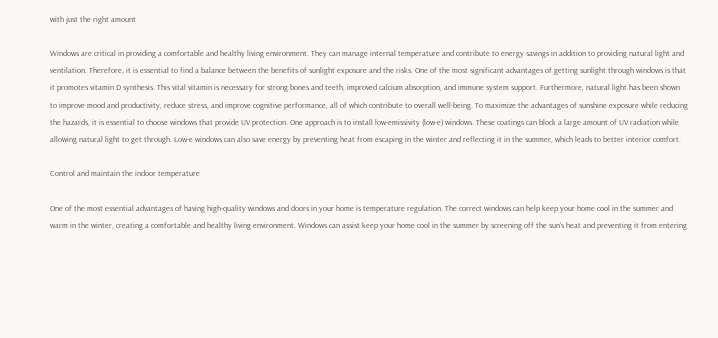with just the right amount

Windows are critical in providing a comfortable and healthy living environment. They can manage internal temperature and contribute to energy savings in addition to providing natural light and ventilation. Therefore, it is essential to find a balance between the benefits of sunlight exposure and the risks. One of the most significant advantages of getting sunlight through windows is that it promotes vitamin D synthesis. This vital vitamin is necessary for strong bones and teeth, improved calcium absorption, and immune system support. Furthermore, natural light has been shown to improve mood and productivity, reduce stress, and improve cognitive performance, all of which contribute to overall well-being. To maximize the advantages of sunshine exposure while reducing the hazards, it is essential to choose windows that provide UV protection. One approach is to install low-emissivity (low-e) windows. These coatings can block a large amount of UV radiation while allowing natural light to get through. Low-e windows can also save energy by preventing heat from escaping in the winter and reflecting it in the summer, which leads to better interior comfort.

Control and maintain the indoor temperature

One of the most essential advantages of having high-quality windows and doors in your home is temperature regulation. The correct windows can help keep your home cool in the summer and warm in the winter, creating a comfortable and healthy living environment. Windows can assist keep your home cool in the summer by screening off the sun’s heat and preventing it from entering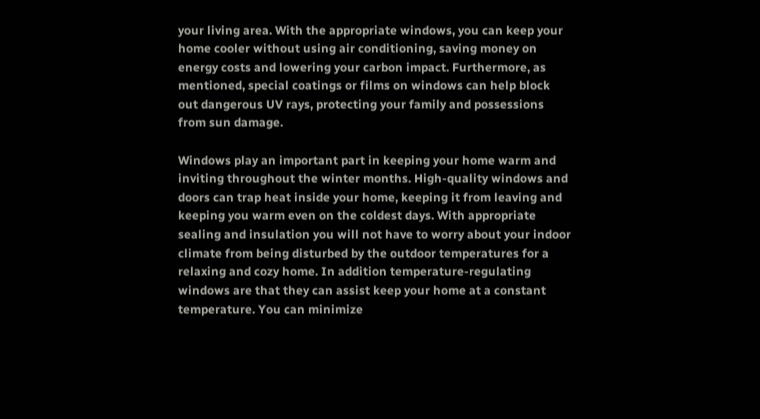your living area. With the appropriate windows, you can keep your home cooler without using air conditioning, saving money on energy costs and lowering your carbon impact. Furthermore, as mentioned, special coatings or films on windows can help block out dangerous UV rays, protecting your family and possessions from sun damage.

Windows play an important part in keeping your home warm and inviting throughout the winter months. High-quality windows and doors can trap heat inside your home, keeping it from leaving and keeping you warm even on the coldest days. With appropriate sealing and insulation you will not have to worry about your indoor climate from being disturbed by the outdoor temperatures for a relaxing and cozy home. In addition temperature-regulating windows are that they can assist keep your home at a constant temperature. You can minimize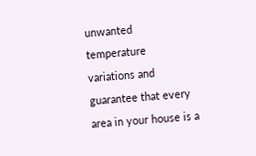unwanted temperature variations and guarantee that every area in your house is a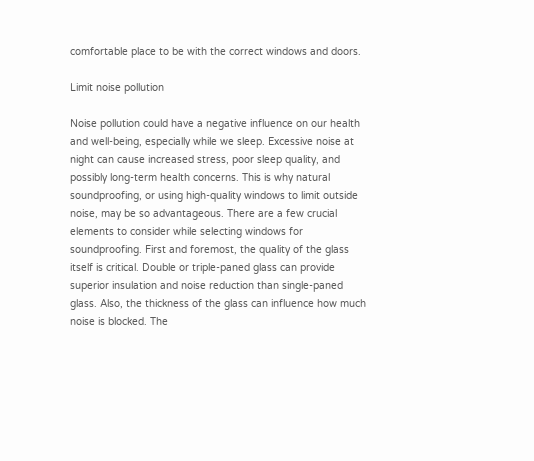comfortable place to be with the correct windows and doors.

Limit noise pollution

Noise pollution could have a negative influence on our health and well-being, especially while we sleep. Excessive noise at night can cause increased stress, poor sleep quality, and possibly long-term health concerns. This is why natural soundproofing, or using high-quality windows to limit outside noise, may be so advantageous. There are a few crucial elements to consider while selecting windows for soundproofing. First and foremost, the quality of the glass itself is critical. Double or triple-paned glass can provide superior insulation and noise reduction than single-paned glass. Also, the thickness of the glass can influence how much noise is blocked. The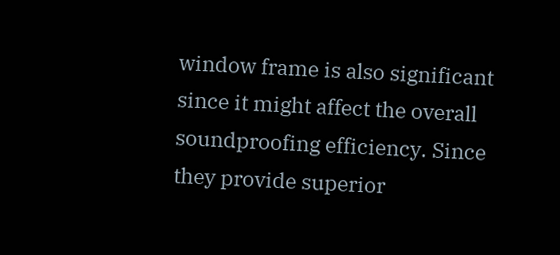window frame is also significant since it might affect the overall soundproofing efficiency. Since they provide superior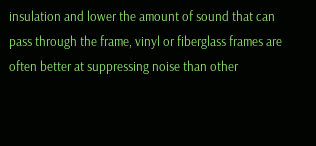insulation and lower the amount of sound that can pass through the frame, vinyl or fiberglass frames are often better at suppressing noise than other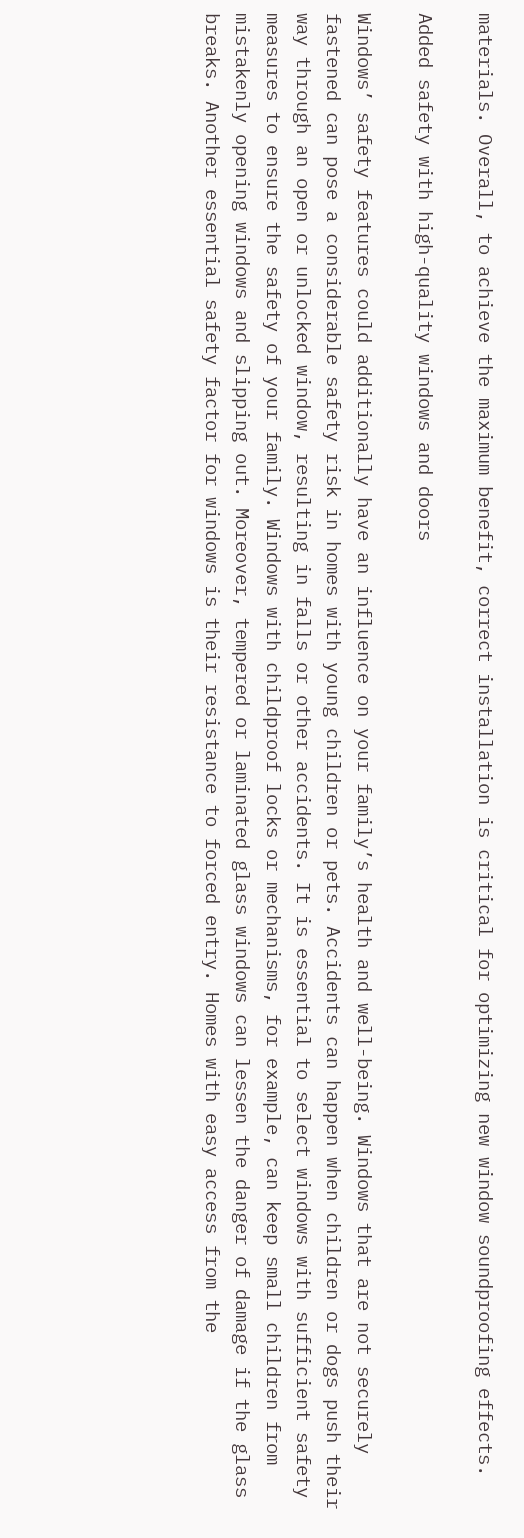materials. Overall, to achieve the maximum benefit, correct installation is critical for optimizing new window soundproofing effects.

Added safety with high-quality windows and doors

Windows’ safety features could additionally have an influence on your family’s health and well-being. Windows that are not securely fastened can pose a considerable safety risk in homes with young children or pets. Accidents can happen when children or dogs push their way through an open or unlocked window, resulting in falls or other accidents. It is essential to select windows with sufficient safety measures to ensure the safety of your family. Windows with childproof locks or mechanisms, for example, can keep small children from mistakenly opening windows and slipping out. Moreover, tempered or laminated glass windows can lessen the danger of damage if the glass breaks. Another essential safety factor for windows is their resistance to forced entry. Homes with easy access from the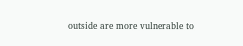outside are more vulnerable to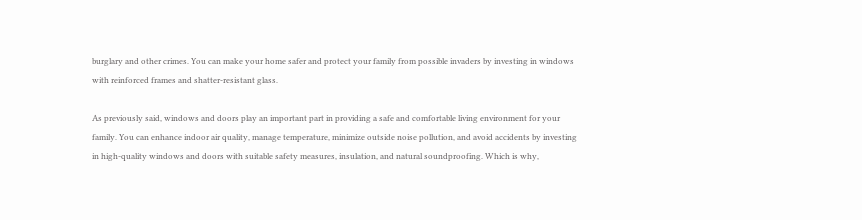burglary and other crimes. You can make your home safer and protect your family from possible invaders by investing in windows with reinforced frames and shatter-resistant glass.

As previously said, windows and doors play an important part in providing a safe and comfortable living environment for your family. You can enhance indoor air quality, manage temperature, minimize outside noise pollution, and avoid accidents by investing in high-quality windows and doors with suitable safety measures, insulation, and natural soundproofing. Which is why,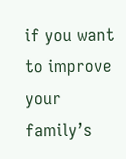if you want to improve your family’s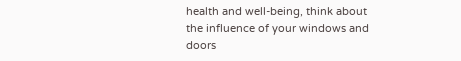health and well-being, think about the influence of your windows and doors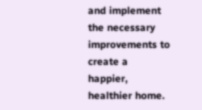and implement the necessary improvements to create a happier, healthier home.